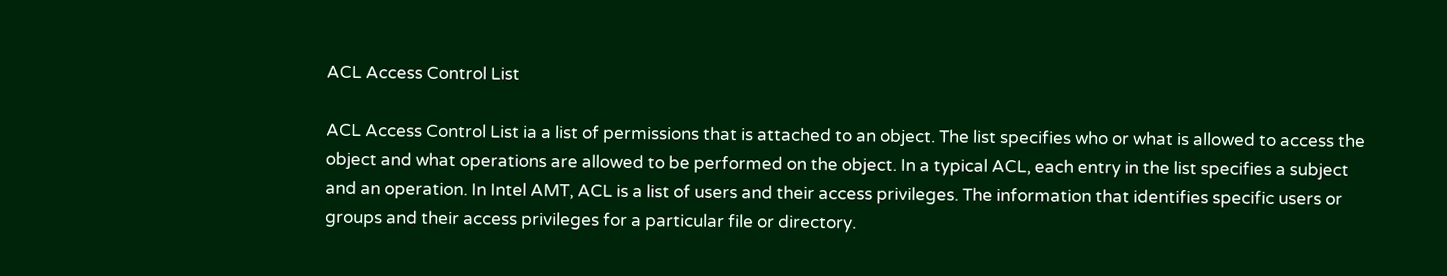ACL Access Control List

ACL Access Control List ia a list of permissions that is attached to an object. The list specifies who or what is allowed to access the object and what operations are allowed to be performed on the object. In a typical ACL, each entry in the list specifies a subject and an operation. In Intel AMT, ACL is a list of users and their access privileges. The information that identifies specific users or groups and their access privileges for a particular file or directory.